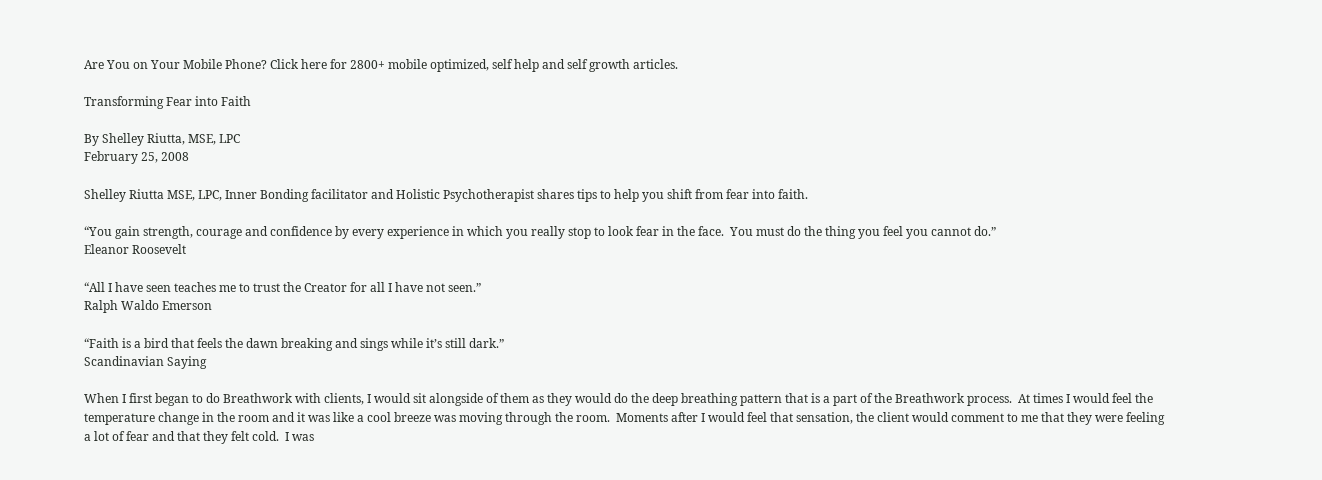Are You on Your Mobile Phone? Click here for 2800+ mobile optimized, self help and self growth articles.

Transforming Fear into Faith

By Shelley Riutta, MSE, LPC
February 25, 2008

Shelley Riutta MSE, LPC, Inner Bonding facilitator and Holistic Psychotherapist shares tips to help you shift from fear into faith.

“You gain strength, courage and confidence by every experience in which you really stop to look fear in the face.  You must do the thing you feel you cannot do.”
Eleanor Roosevelt

“All I have seen teaches me to trust the Creator for all I have not seen.”
Ralph Waldo Emerson

“Faith is a bird that feels the dawn breaking and sings while it’s still dark.”
Scandinavian Saying

When I first began to do Breathwork with clients, I would sit alongside of them as they would do the deep breathing pattern that is a part of the Breathwork process.  At times I would feel the temperature change in the room and it was like a cool breeze was moving through the room.  Moments after I would feel that sensation, the client would comment to me that they were feeling a lot of fear and that they felt cold.  I was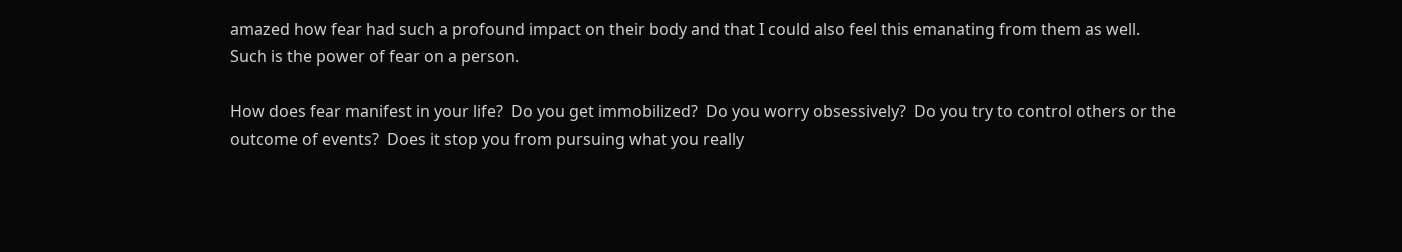amazed how fear had such a profound impact on their body and that I could also feel this emanating from them as well.  Such is the power of fear on a person.

How does fear manifest in your life?  Do you get immobilized?  Do you worry obsessively?  Do you try to control others or the outcome of events?  Does it stop you from pursuing what you really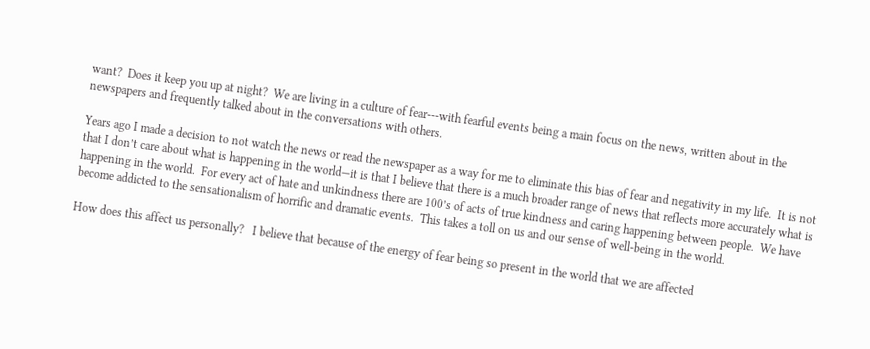want?  Does it keep you up at night?  We are living in a culture of fear---with fearful events being a main focus on the news, written about in the newspapers and frequently talked about in the conversations with others.

Years ago I made a decision to not watch the news or read the newspaper as a way for me to eliminate this bias of fear and negativity in my life.  It is not that I don’t care about what is happening in the world—it is that I believe that there is a much broader range of news that reflects more accurately what is happening in the world.  For every act of hate and unkindness there are 100’s of acts of true kindness and caring happening between people.  We have become addicted to the sensationalism of horrific and dramatic events.  This takes a toll on us and our sense of well-being in the world.

How does this affect us personally?   I believe that because of the energy of fear being so present in the world that we are affected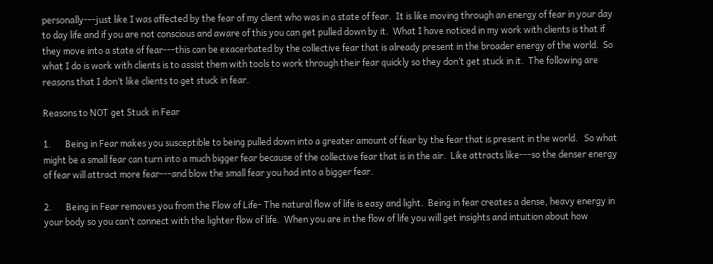personally---just like I was affected by the fear of my client who was in a state of fear.  It is like moving through an energy of fear in your day to day life and if you are not conscious and aware of this you can get pulled down by it.  What I have noticed in my work with clients is that if they move into a state of fear---this can be exacerbated by the collective fear that is already present in the broader energy of the world.  So what I do is work with clients is to assist them with tools to work through their fear quickly so they don’t get stuck in it.  The following are reasons that I don’t like clients to get stuck in fear.

Reasons to NOT get Stuck in Fear

1.       Being in Fear makes you susceptible to being pulled down into a greater amount of fear by the fear that is present in the world.   So what might be a small fear can turn into a much bigger fear because of the collective fear that is in the air.  Like attracts like---so the denser energy of fear will attract more fear---and blow the small fear you had into a bigger fear.

2.       Being in Fear removes you from the Flow of Life- The natural flow of life is easy and light.  Being in fear creates a dense, heavy energy in your body so you can’t connect with the lighter flow of life.  When you are in the flow of life you will get insights and intuition about how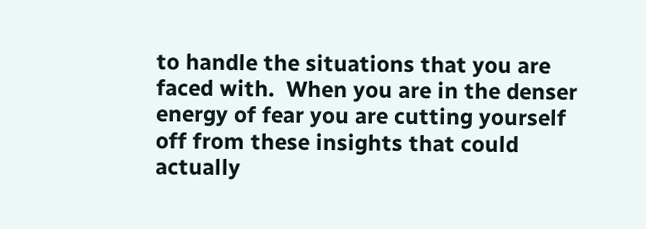to handle the situations that you are faced with.  When you are in the denser energy of fear you are cutting yourself off from these insights that could actually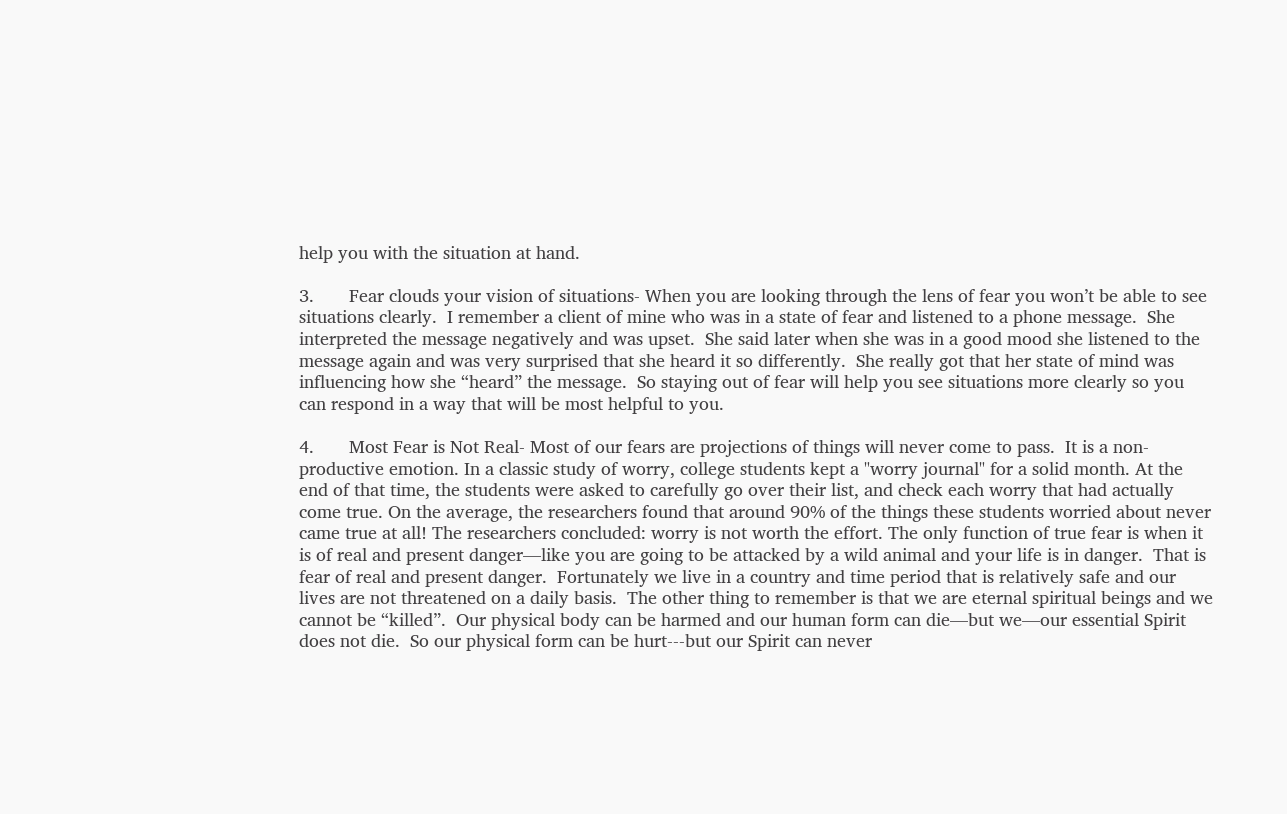help you with the situation at hand.

3.       Fear clouds your vision of situations- When you are looking through the lens of fear you won’t be able to see situations clearly.  I remember a client of mine who was in a state of fear and listened to a phone message.  She interpreted the message negatively and was upset.  She said later when she was in a good mood she listened to the message again and was very surprised that she heard it so differently.  She really got that her state of mind was influencing how she “heard” the message.  So staying out of fear will help you see situations more clearly so you can respond in a way that will be most helpful to you.

4.       Most Fear is Not Real- Most of our fears are projections of things will never come to pass.  It is a non-productive emotion. In a classic study of worry, college students kept a "worry journal" for a solid month. At the end of that time, the students were asked to carefully go over their list, and check each worry that had actually come true. On the average, the researchers found that around 90% of the things these students worried about never came true at all! The researchers concluded: worry is not worth the effort. The only function of true fear is when it is of real and present danger—like you are going to be attacked by a wild animal and your life is in danger.  That is fear of real and present danger.  Fortunately we live in a country and time period that is relatively safe and our lives are not threatened on a daily basis.  The other thing to remember is that we are eternal spiritual beings and we cannot be “killed”.  Our physical body can be harmed and our human form can die—but we—our essential Spirit does not die.  So our physical form can be hurt---but our Spirit can never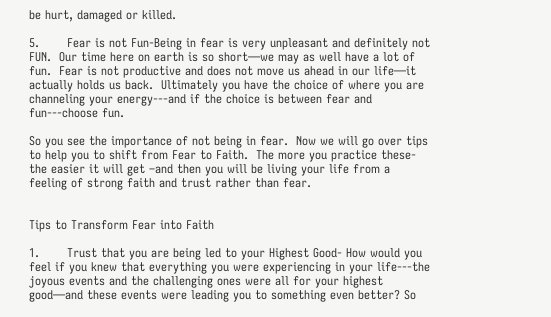be hurt, damaged or killed.

5.       Fear is not Fun-Being in fear is very unpleasant and definitely not FUN.  Our time here on earth is so short—we may as well have a lot of fun.  Fear is not productive and does not move us ahead in our life—it actually holds us back.  Ultimately you have the choice of where you are channeling your energy---and if the choice is between fear and fun---choose fun.

So you see the importance of not being in fear.  Now we will go over tips to help you to shift from Fear to Faith.  The more you practice these- the easier it will get –and then you will be living your life from a feeling of strong faith and trust rather than fear.


Tips to Transform Fear into Faith

1.       Trust that you are being led to your Highest Good- How would you feel if you knew that everything you were experiencing in your life---the joyous events and the challenging ones were all for your highest good—and these events were leading you to something even better? So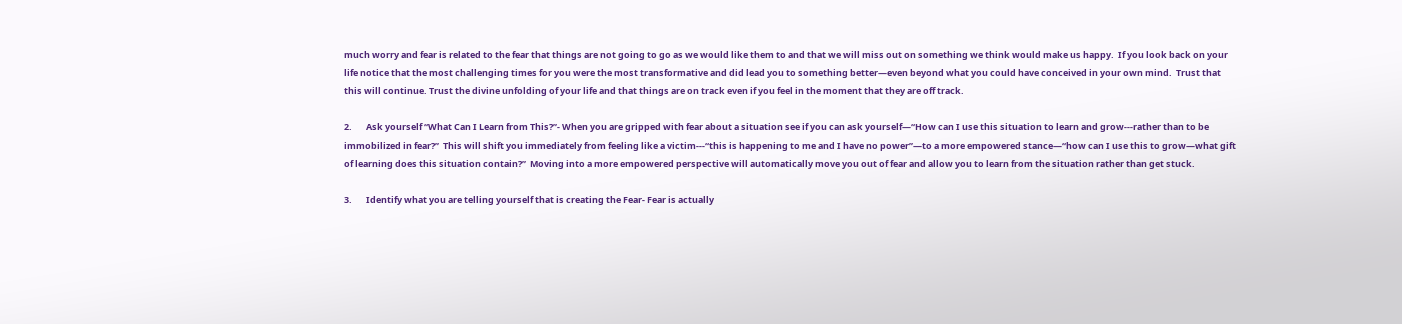much worry and fear is related to the fear that things are not going to go as we would like them to and that we will miss out on something we think would make us happy.  If you look back on your life notice that the most challenging times for you were the most transformative and did lead you to something better—even beyond what you could have conceived in your own mind.  Trust that this will continue. Trust the divine unfolding of your life and that things are on track even if you feel in the moment that they are off track.

2.       Ask yourself “What Can I Learn from This?”- When you are gripped with fear about a situation see if you can ask yourself—“How can I use this situation to learn and grow---rather than to be immobilized in fear?”  This will shift you immediately from feeling like a victim---“this is happening to me and I have no power”—to a more empowered stance—“how can I use this to grow—what gift of learning does this situation contain?”  Moving into a more empowered perspective will automatically move you out of fear and allow you to learn from the situation rather than get stuck.

3.       Identify what you are telling yourself that is creating the Fear- Fear is actually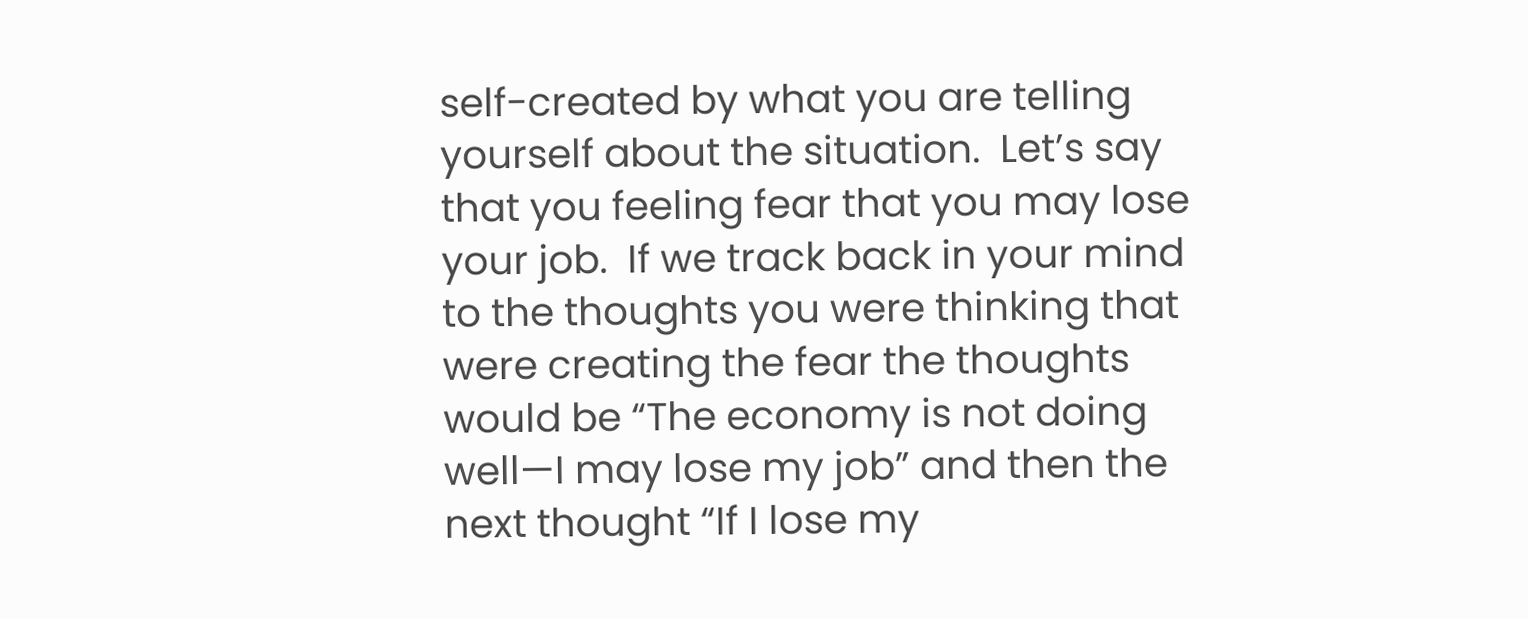self-created by what you are telling yourself about the situation.  Let’s say that you feeling fear that you may lose your job.  If we track back in your mind to the thoughts you were thinking that were creating the fear the thoughts would be “The economy is not doing well—I may lose my job” and then the next thought “If I lose my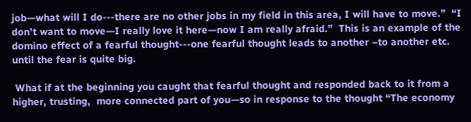job—what will I do---there are no other jobs in my field in this area, I will have to move.”  “I don’t want to move—I really love it here—now I am really afraid.”  This is an example of the domino effect of a fearful thought---one fearful thought leads to another –to another etc. until the fear is quite big.

 What if at the beginning you caught that fearful thought and responded back to it from a higher, trusting,  more connected part of you—so in response to the thought “The economy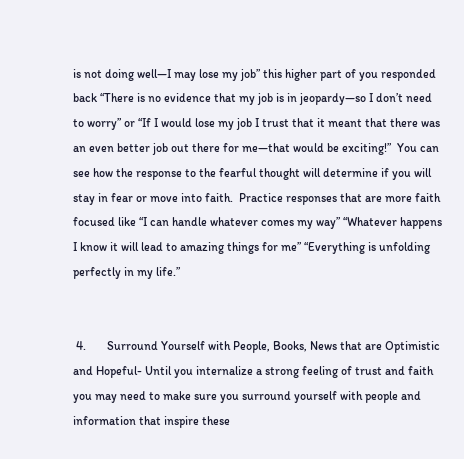is not doing well—I may lose my job” this higher part of you responded back “There is no evidence that my job is in jeopardy—so I don’t need to worry” or “If I would lose my job I trust that it meant that there was an even better job out there for me—that would be exciting!”  You can see how the response to the fearful thought will determine if you will stay in fear or move into faith.  Practice responses that are more faith focused like “I can handle whatever comes my way” “Whatever happens I know it will lead to amazing things for me” “Everything is unfolding perfectly in my life.”


 4.       Surround Yourself with People, Books, News that are Optimistic and Hopeful- Until you internalize a strong feeling of trust and faith you may need to make sure you surround yourself with people and information that inspire these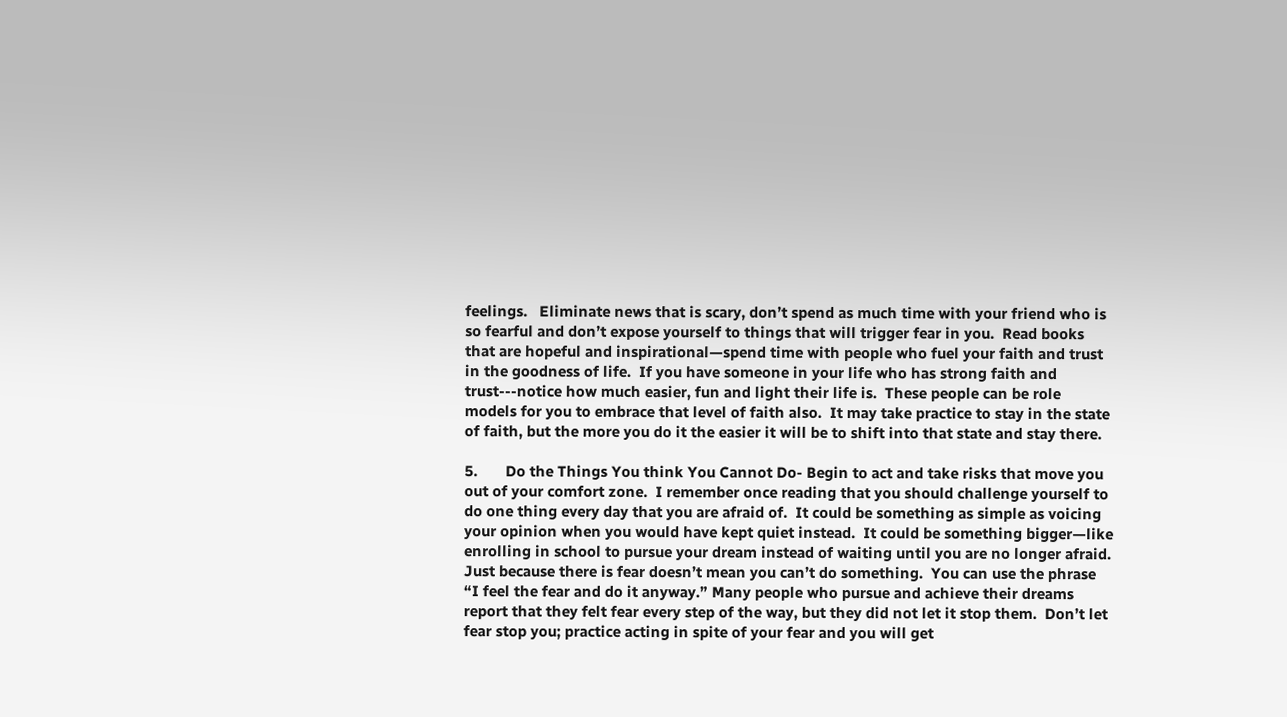feelings.   Eliminate news that is scary, don’t spend as much time with your friend who is so fearful and don’t expose yourself to things that will trigger fear in you.  Read books that are hopeful and inspirational—spend time with people who fuel your faith and trust in the goodness of life.  If you have someone in your life who has strong faith and trust---notice how much easier, fun and light their life is.  These people can be role models for you to embrace that level of faith also.  It may take practice to stay in the state of faith, but the more you do it the easier it will be to shift into that state and stay there.

5.       Do the Things You think You Cannot Do- Begin to act and take risks that move you out of your comfort zone.  I remember once reading that you should challenge yourself to do one thing every day that you are afraid of.  It could be something as simple as voicing your opinion when you would have kept quiet instead.  It could be something bigger—like enrolling in school to pursue your dream instead of waiting until you are no longer afraid.   Just because there is fear doesn’t mean you can’t do something.  You can use the phrase “I feel the fear and do it anyway.” Many people who pursue and achieve their dreams report that they felt fear every step of the way, but they did not let it stop them.  Don’t let fear stop you; practice acting in spite of your fear and you will get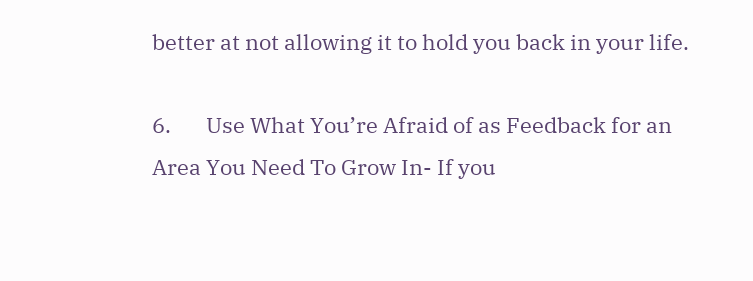better at not allowing it to hold you back in your life.

6.       Use What You’re Afraid of as Feedback for an Area You Need To Grow In- If you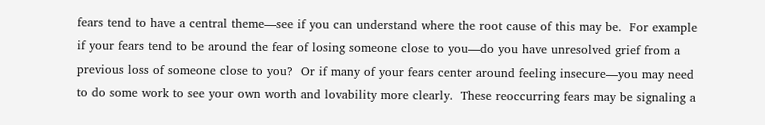fears tend to have a central theme—see if you can understand where the root cause of this may be.  For example if your fears tend to be around the fear of losing someone close to you—do you have unresolved grief from a previous loss of someone close to you?  Or if many of your fears center around feeling insecure—you may need to do some work to see your own worth and lovability more clearly.  These reoccurring fears may be signaling a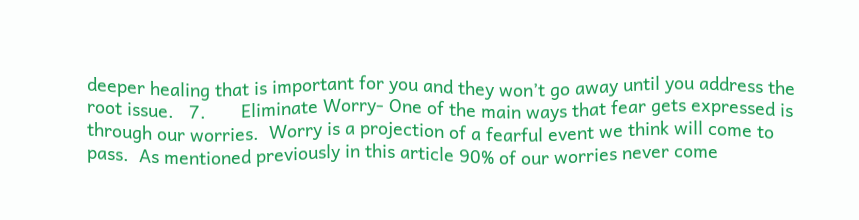deeper healing that is important for you and they won’t go away until you address the root issue.   7.       Eliminate Worry- One of the main ways that fear gets expressed is through our worries.  Worry is a projection of a fearful event we think will come to pass.  As mentioned previously in this article 90% of our worries never come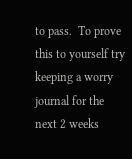to pass.  To prove this to yourself try keeping a worry journal for the next 2 weeks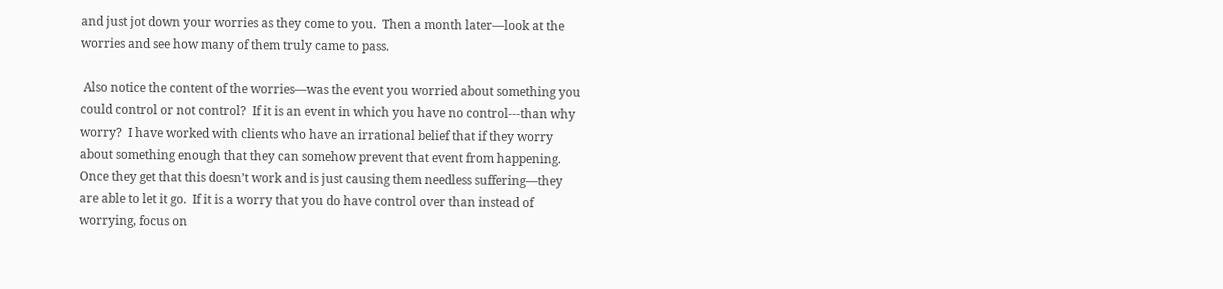and just jot down your worries as they come to you.  Then a month later—look at the worries and see how many of them truly came to pass.

 Also notice the content of the worries—was the event you worried about something you could control or not control?  If it is an event in which you have no control---than why worry?  I have worked with clients who have an irrational belief that if they worry about something enough that they can somehow prevent that event from happening.  Once they get that this doesn’t work and is just causing them needless suffering—they are able to let it go.  If it is a worry that you do have control over than instead of worrying, focus on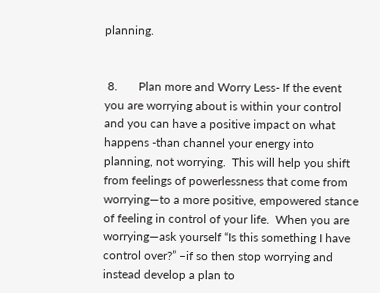planning.


 8.       Plan more and Worry Less- If the event you are worrying about is within your control and you can have a positive impact on what happens -than channel your energy into planning, not worrying.  This will help you shift from feelings of powerlessness that come from worrying—to a more positive, empowered stance of feeling in control of your life.  When you are worrying—ask yourself “Is this something I have control over?” –if so then stop worrying and instead develop a plan to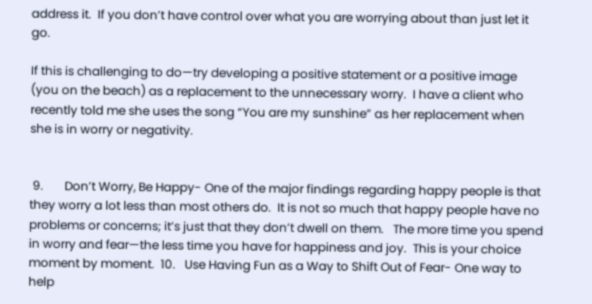address it.  If you don’t have control over what you are worrying about than just let it go.

If this is challenging to do—try developing a positive statement or a positive image (you on the beach) as a replacement to the unnecessary worry.  I have a client who recently told me she uses the song “You are my sunshine” as her replacement when she is in worry or negativity.


 9.       Don’t Worry, Be Happy- One of the major findings regarding happy people is that they worry a lot less than most others do.  It is not so much that happy people have no problems or concerns; it’s just that they don’t dwell on them.   The more time you spend in worry and fear—the less time you have for happiness and joy.  This is your choice moment by moment.  10.   Use Having Fun as a Way to Shift Out of Fear- One way to help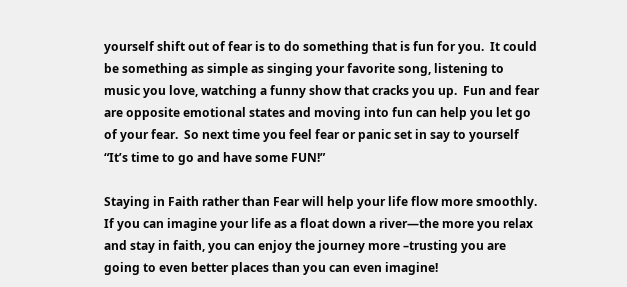yourself shift out of fear is to do something that is fun for you.  It could be something as simple as singing your favorite song, listening to music you love, watching a funny show that cracks you up.  Fun and fear are opposite emotional states and moving into fun can help you let go of your fear.  So next time you feel fear or panic set in say to yourself “It’s time to go and have some FUN!”

Staying in Faith rather than Fear will help your life flow more smoothly.  If you can imagine your life as a float down a river—the more you relax and stay in faith, you can enjoy the journey more –trusting you are going to even better places than you can even imagine!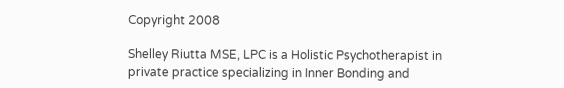Copyright 2008

Shelley Riutta MSE, LPC is a Holistic Psychotherapist in private practice specializing in Inner Bonding and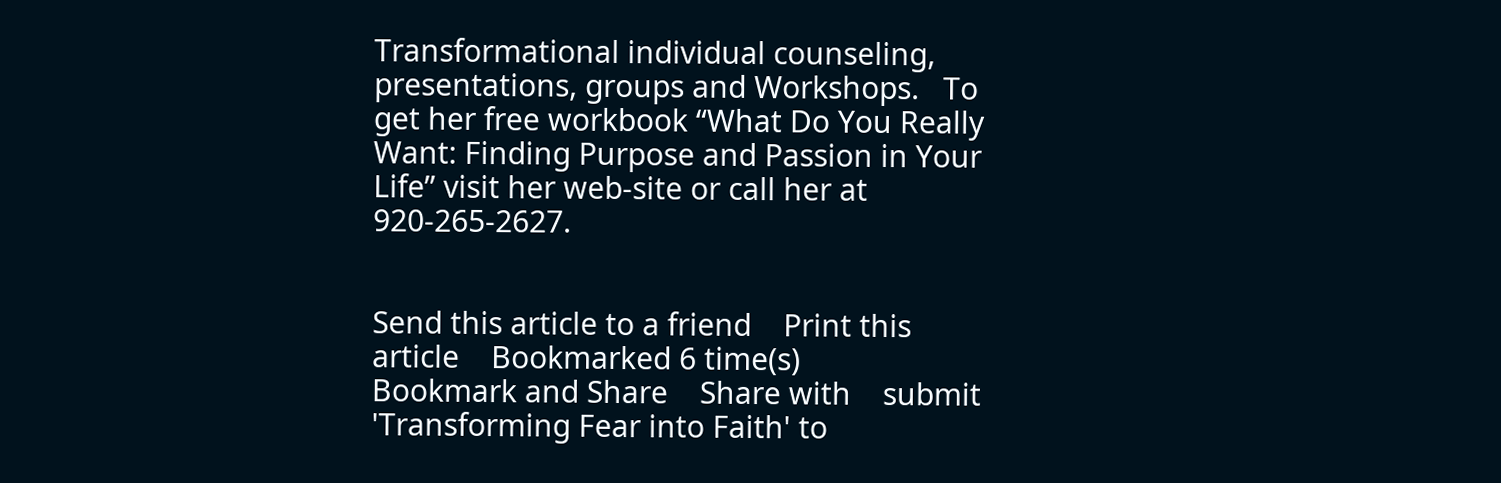Transformational individual counseling, presentations, groups and Workshops.   To get her free workbook “What Do You Really Want: Finding Purpose and Passion in Your Life” visit her web-site or call her at 920-265-2627.


Send this article to a friend    Print this article    Bookmarked 6 time(s)
Bookmark and Share    Share with    submit 'Transforming Fear into Faith' to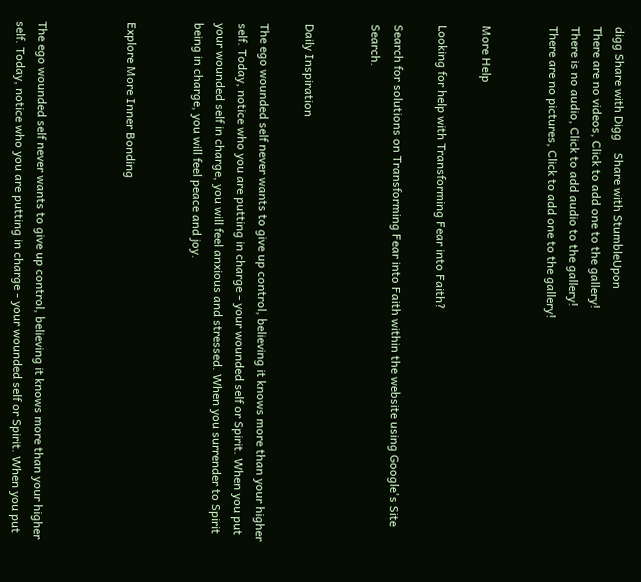digg Share with Digg    Share with StumbleUpon
There are no videos, Click to add one to the gallery!
There is no audio, Click to add audio to the gallery!
There are no pictures, Click to add one to the gallery!


More Help

Looking for help with Transforming Fear into Faith?

Search for solutions on Transforming Fear into Faith within the website using Google's Site Search.


Daily Inspiration

The ego wounded self never wants to give up control, believing it knows more than your higher self. Today, notice who you are putting in charge - your wounded self or Spirit. When you put your wounded self in charge, you will feel anxious and stressed. When you surrender to Spirit being in charge, you will feel peace and joy.


Explore More Inner Bonding



The ego wounded self never wants to give up control, believing it knows more than your higher self. Today, notice who you are putting in charge - your wounded self or Spirit. When you put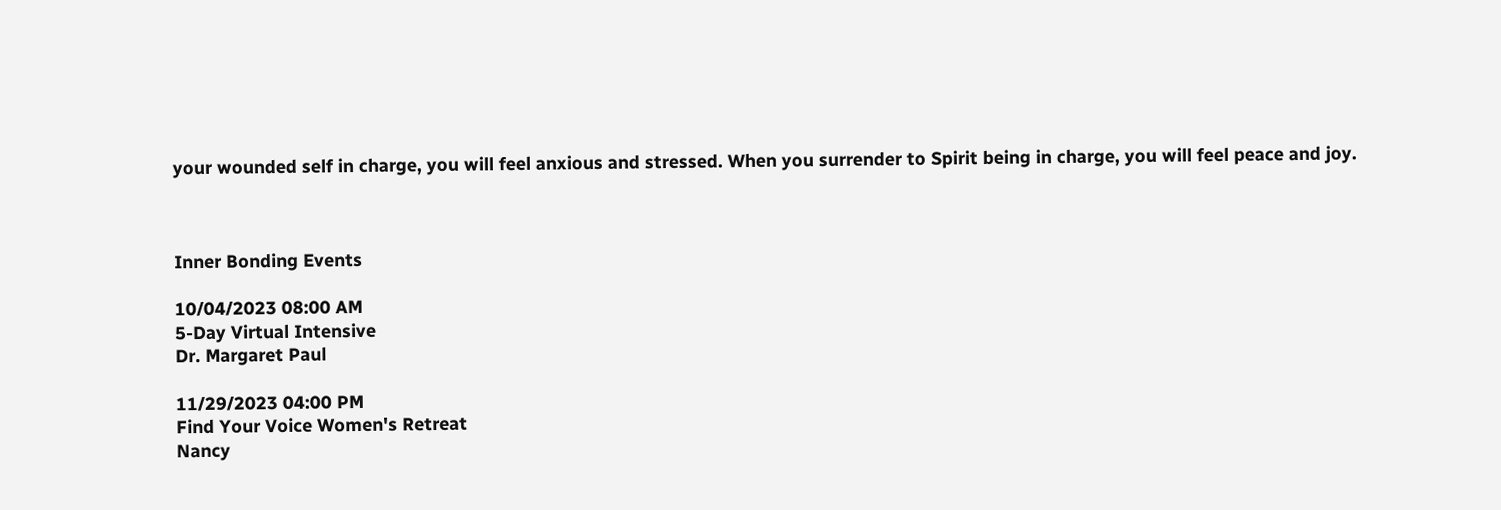your wounded self in charge, you will feel anxious and stressed. When you surrender to Spirit being in charge, you will feel peace and joy.



Inner Bonding Events

10/04/2023 08:00 AM
5-Day Virtual Intensive
Dr. Margaret Paul

11/29/2023 04:00 PM
Find Your Voice Women's Retreat
Nancy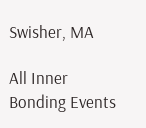Swisher, MA

All Inner Bonding Events